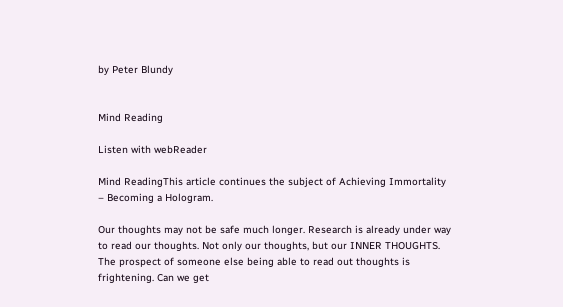by Peter Blundy


Mind Reading

Listen with webReader

Mind ReadingThis article continues the subject of Achieving Immortality – Becoming a Hologram.

Our thoughts may not be safe much longer. Research is already under way to read our thoughts. Not only our thoughts, but our INNER THOUGHTS. The prospect of someone else being able to read out thoughts is frightening. Can we get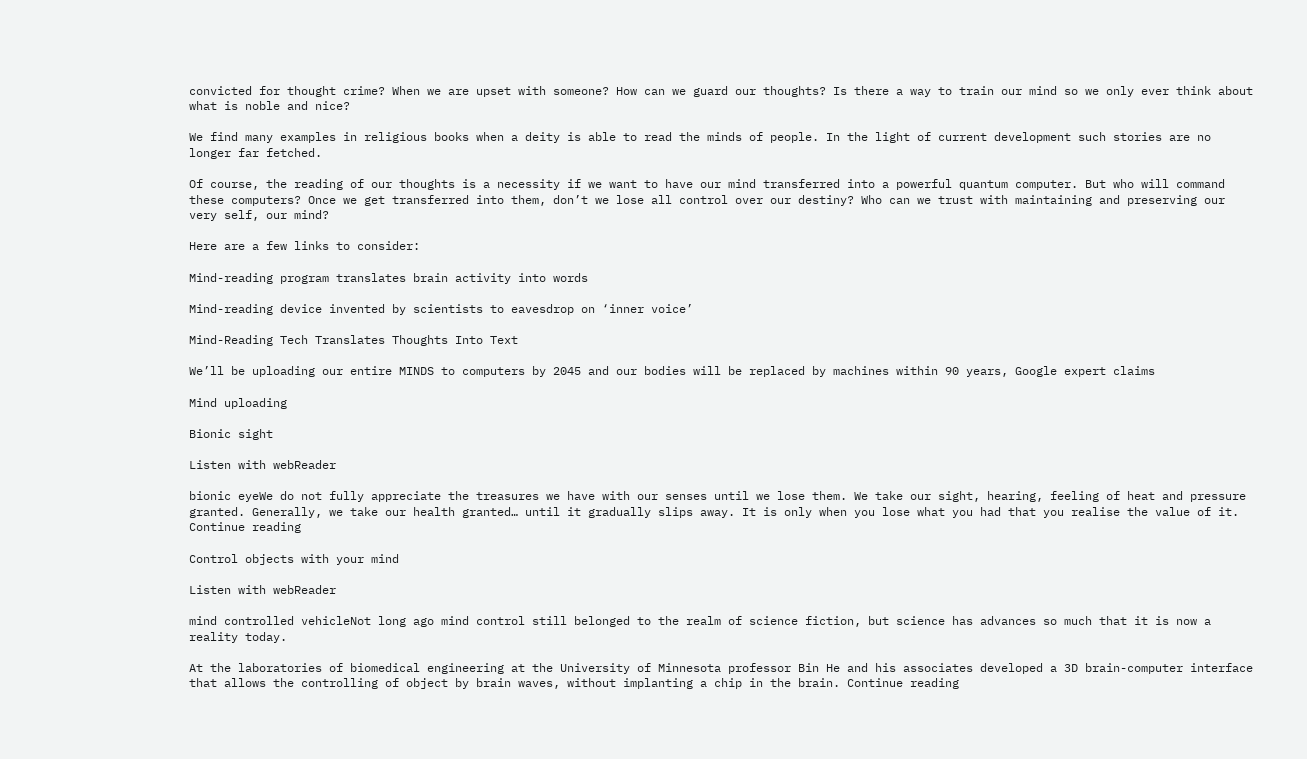convicted for thought crime? When we are upset with someone? How can we guard our thoughts? Is there a way to train our mind so we only ever think about what is noble and nice?

We find many examples in religious books when a deity is able to read the minds of people. In the light of current development such stories are no longer far fetched.

Of course, the reading of our thoughts is a necessity if we want to have our mind transferred into a powerful quantum computer. But who will command these computers? Once we get transferred into them, don’t we lose all control over our destiny? Who can we trust with maintaining and preserving our very self, our mind?

Here are a few links to consider:

Mind-reading program translates brain activity into words

Mind-reading device invented by scientists to eavesdrop on ‘inner voice’

Mind-Reading Tech Translates Thoughts Into Text

We’ll be uploading our entire MINDS to computers by 2045 and our bodies will be replaced by machines within 90 years, Google expert claims

Mind uploading

Bionic sight

Listen with webReader

bionic eyeWe do not fully appreciate the treasures we have with our senses until we lose them. We take our sight, hearing, feeling of heat and pressure granted. Generally, we take our health granted… until it gradually slips away. It is only when you lose what you had that you realise the value of it. Continue reading

Control objects with your mind

Listen with webReader

mind controlled vehicleNot long ago mind control still belonged to the realm of science fiction, but science has advances so much that it is now a reality today.

At the laboratories of biomedical engineering at the University of Minnesota professor Bin He and his associates developed a 3D brain-computer interface that allows the controlling of object by brain waves, without implanting a chip in the brain. Continue reading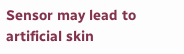Sensor may lead to artificial skin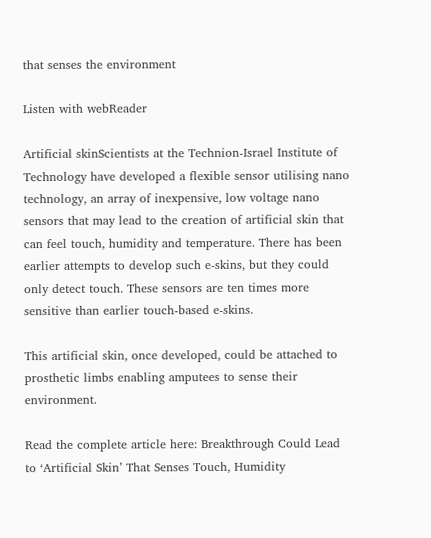that senses the environment

Listen with webReader

Artificial skinScientists at the Technion-Israel Institute of Technology have developed a flexible sensor utilising nano technology, an array of inexpensive, low voltage nano sensors that may lead to the creation of artificial skin that can feel touch, humidity and temperature. There has been earlier attempts to develop such e-skins, but they could only detect touch. These sensors are ten times more sensitive than earlier touch-based e-skins.

This artificial skin, once developed, could be attached to prosthetic limbs enabling amputees to sense their environment.

Read the complete article here: Breakthrough Could Lead to ‘Artificial Skin’ That Senses Touch, Humidity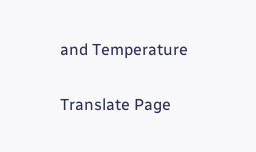and Temperature

Translate Page